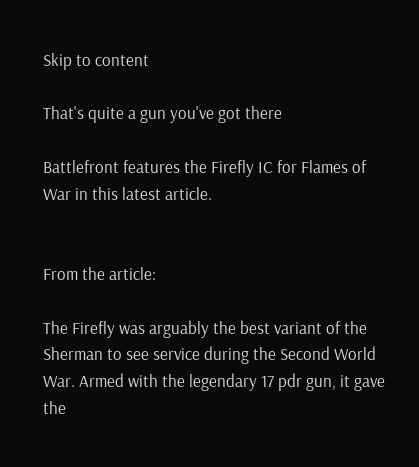Skip to content

That's quite a gun you've got there

Battlefront features the Firefly IC for Flames of War in this latest article.


From the article:

The Firefly was arguably the best variant of the Sherman to see service during the Second World War. Armed with the legendary 17 pdr gun, it gave the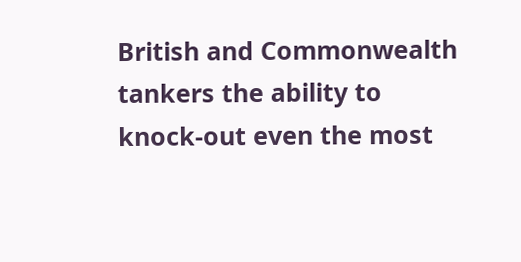British and Commonwealth tankers the ability to knock-out even the most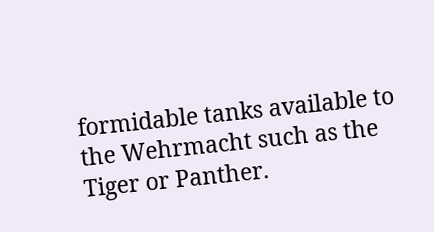formidable tanks available to the Wehrmacht such as the Tiger or Panther.